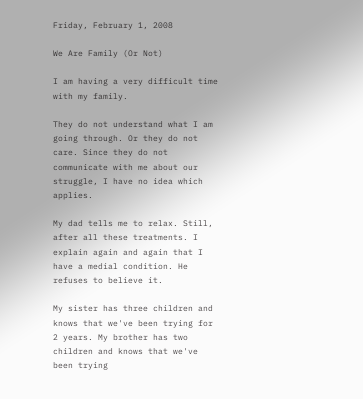Friday, February 1, 2008

We Are Family (Or Not)

I am having a very difficult time with my family.

They do not understand what I am going through. Or they do not care. Since they do not communicate with me about our struggle, I have no idea which applies.

My dad tells me to relax. Still, after all these treatments. I explain again and again that I have a medial condition. He refuses to believe it.

My sister has three children and knows that we've been trying for 2 years. My brother has two children and knows that we've been trying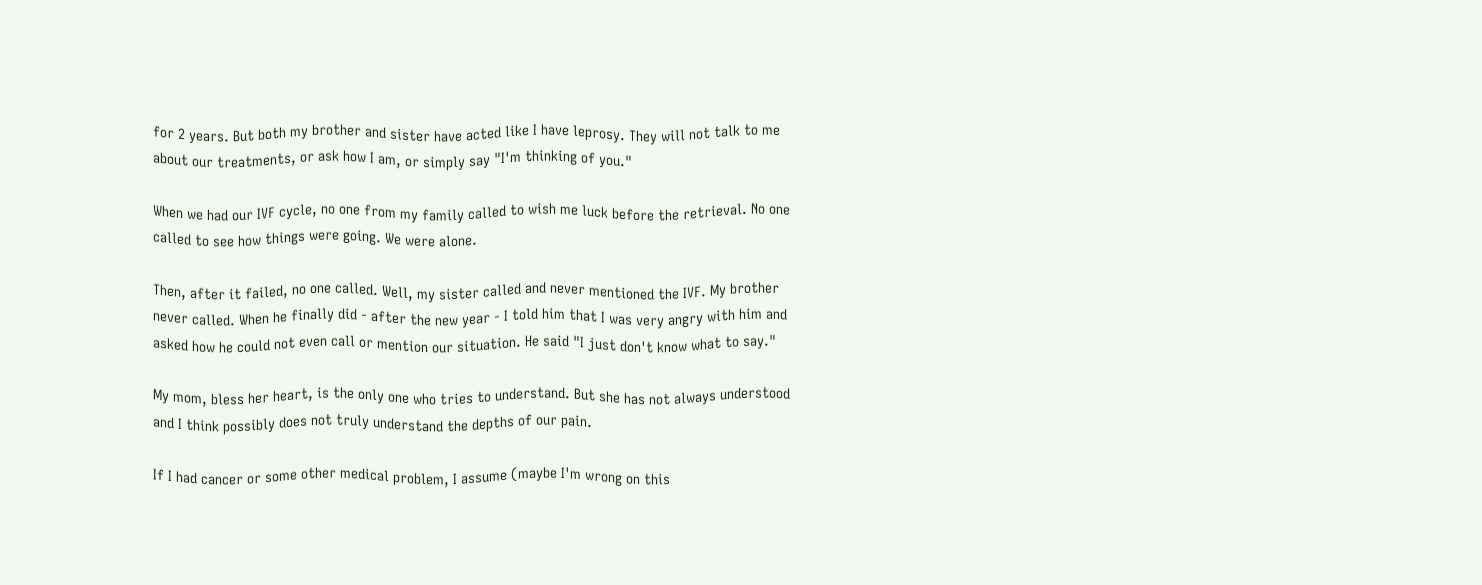for 2 years. But both my brother and sister have acted like I have leprosy. They will not talk to me about our treatments, or ask how I am, or simply say "I'm thinking of you."

When we had our IVF cycle, no one from my family called to wish me luck before the retrieval. No one called to see how things were going. We were alone.

Then, after it failed, no one called. Well, my sister called and never mentioned the IVF. My brother never called. When he finally did - after the new year - I told him that I was very angry with him and asked how he could not even call or mention our situation. He said "I just don't know what to say."

My mom, bless her heart, is the only one who tries to understand. But she has not always understood and I think possibly does not truly understand the depths of our pain.

If I had cancer or some other medical problem, I assume (maybe I'm wrong on this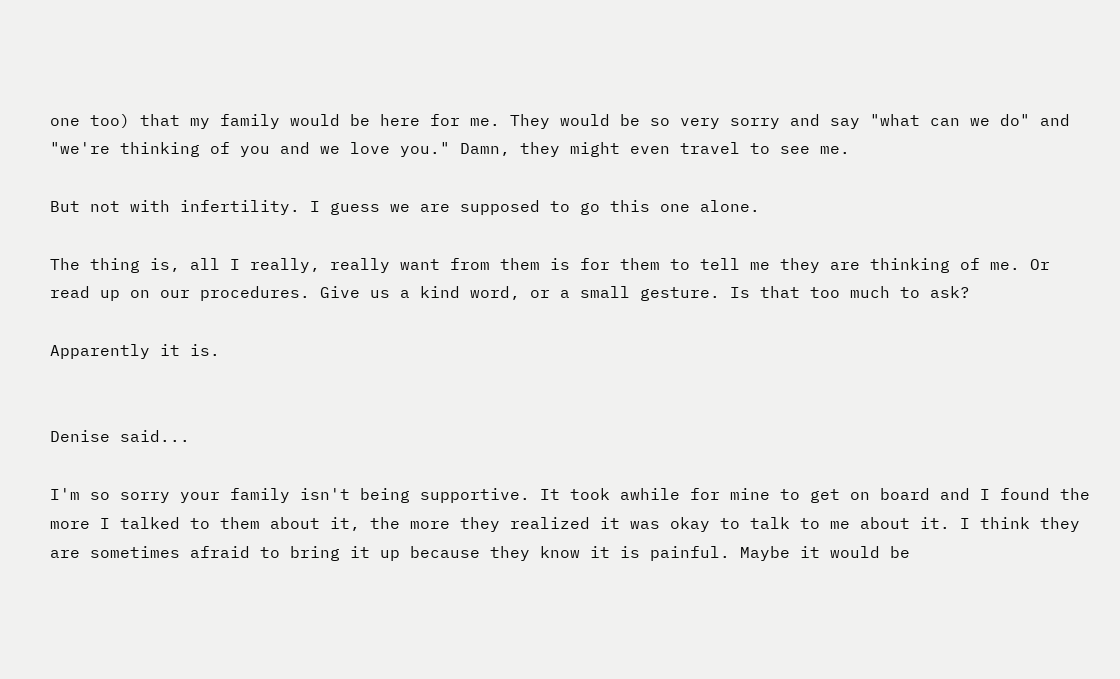one too) that my family would be here for me. They would be so very sorry and say "what can we do" and "we're thinking of you and we love you." Damn, they might even travel to see me.

But not with infertility. I guess we are supposed to go this one alone.

The thing is, all I really, really want from them is for them to tell me they are thinking of me. Or read up on our procedures. Give us a kind word, or a small gesture. Is that too much to ask?

Apparently it is.


Denise said...

I'm so sorry your family isn't being supportive. It took awhile for mine to get on board and I found the more I talked to them about it, the more they realized it was okay to talk to me about it. I think they are sometimes afraid to bring it up because they know it is painful. Maybe it would be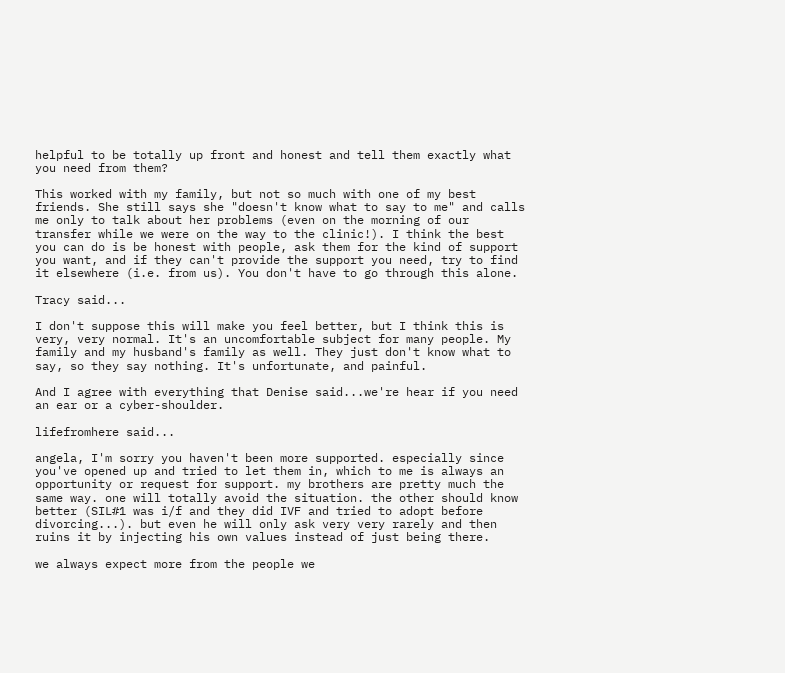helpful to be totally up front and honest and tell them exactly what you need from them?

This worked with my family, but not so much with one of my best friends. She still says she "doesn't know what to say to me" and calls me only to talk about her problems (even on the morning of our transfer while we were on the way to the clinic!). I think the best you can do is be honest with people, ask them for the kind of support you want, and if they can't provide the support you need, try to find it elsewhere (i.e. from us). You don't have to go through this alone.

Tracy said...

I don't suppose this will make you feel better, but I think this is very, very normal. It's an uncomfortable subject for many people. My family and my husband's family as well. They just don't know what to say, so they say nothing. It's unfortunate, and painful.

And I agree with everything that Denise said...we're hear if you need an ear or a cyber-shoulder.

lifefromhere said...

angela, I'm sorry you haven't been more supported. especially since you've opened up and tried to let them in, which to me is always an opportunity or request for support. my brothers are pretty much the same way. one will totally avoid the situation. the other should know better (SIL#1 was i/f and they did IVF and tried to adopt before divorcing...). but even he will only ask very very rarely and then ruins it by injecting his own values instead of just being there.

we always expect more from the people we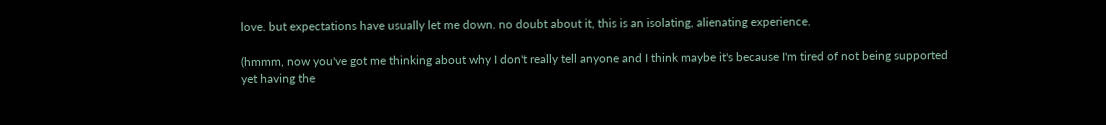love. but expectations have usually let me down. no doubt about it, this is an isolating, alienating experience.

(hmmm, now you've got me thinking about why I don't really tell anyone and I think maybe it's because I'm tired of not being supported yet having the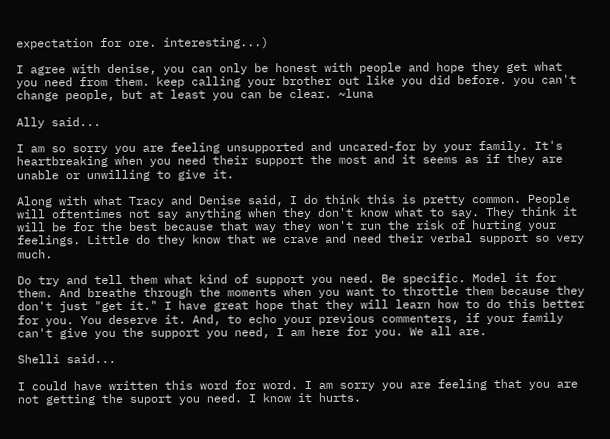expectation for ore. interesting...)

I agree with denise, you can only be honest with people and hope they get what you need from them. keep calling your brother out like you did before. you can't change people, but at least you can be clear. ~luna

Ally said...

I am so sorry you are feeling unsupported and uncared-for by your family. It's heartbreaking when you need their support the most and it seems as if they are unable or unwilling to give it.

Along with what Tracy and Denise said, I do think this is pretty common. People will oftentimes not say anything when they don't know what to say. They think it will be for the best because that way they won't run the risk of hurting your feelings. Little do they know that we crave and need their verbal support so very much.

Do try and tell them what kind of support you need. Be specific. Model it for them. And breathe through the moments when you want to throttle them because they don't just "get it." I have great hope that they will learn how to do this better for you. You deserve it. And, to echo your previous commenters, if your family can't give you the support you need, I am here for you. We all are.

Shelli said...

I could have written this word for word. I am sorry you are feeling that you are not getting the suport you need. I know it hurts.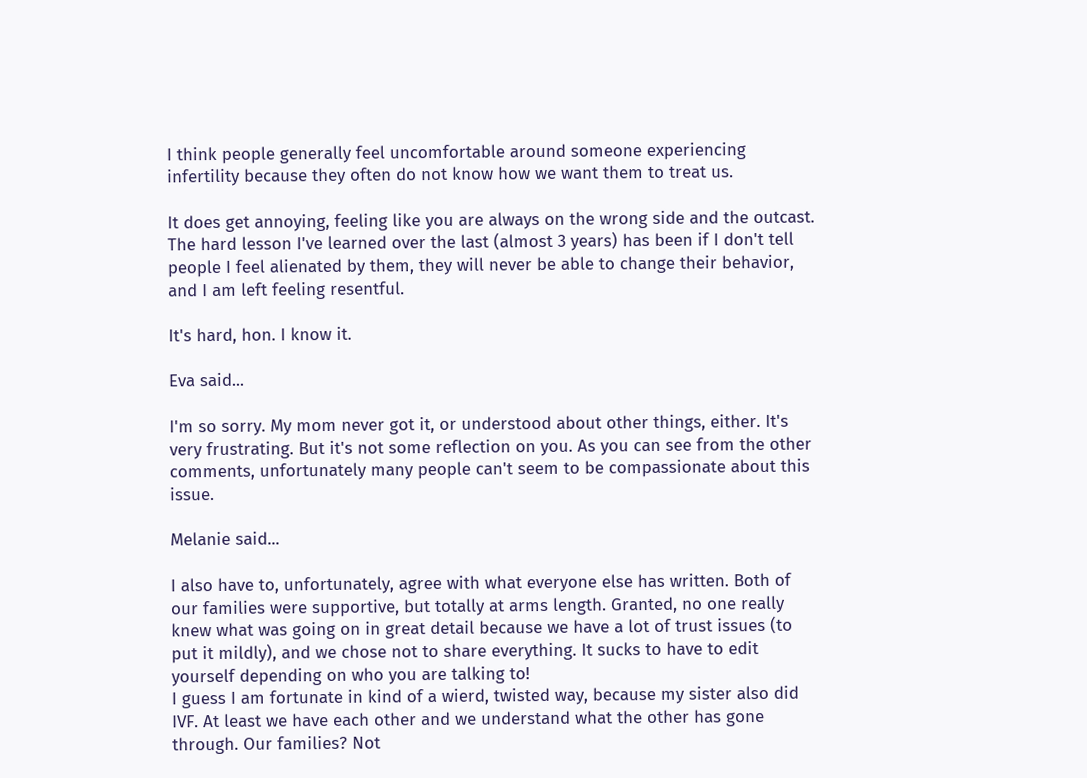I think people generally feel uncomfortable around someone experiencing infertility because they often do not know how we want them to treat us.

It does get annoying, feeling like you are always on the wrong side and the outcast. The hard lesson I've learned over the last (almost 3 years) has been if I don't tell people I feel alienated by them, they will never be able to change their behavior, and I am left feeling resentful.

It's hard, hon. I know it.

Eva said...

I'm so sorry. My mom never got it, or understood about other things, either. It's very frustrating. But it's not some reflection on you. As you can see from the other comments, unfortunately many people can't seem to be compassionate about this issue.

Melanie said...

I also have to, unfortunately, agree with what everyone else has written. Both of our families were supportive, but totally at arms length. Granted, no one really knew what was going on in great detail because we have a lot of trust issues (to put it mildly), and we chose not to share everything. It sucks to have to edit yourself depending on who you are talking to!
I guess I am fortunate in kind of a wierd, twisted way, because my sister also did IVF. At least we have each other and we understand what the other has gone through. Our families? Not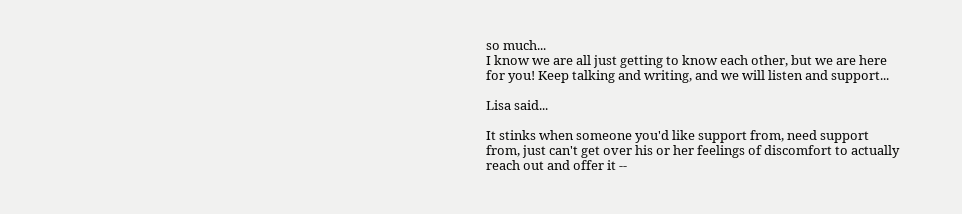so much...
I know we are all just getting to know each other, but we are here for you! Keep talking and writing, and we will listen and support...

Lisa said...

It stinks when someone you'd like support from, need support from, just can't get over his or her feelings of discomfort to actually reach out and offer it --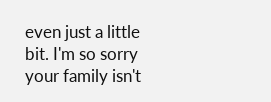even just a little bit. I'm so sorry your family isn't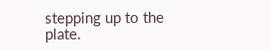stepping up to the plate.